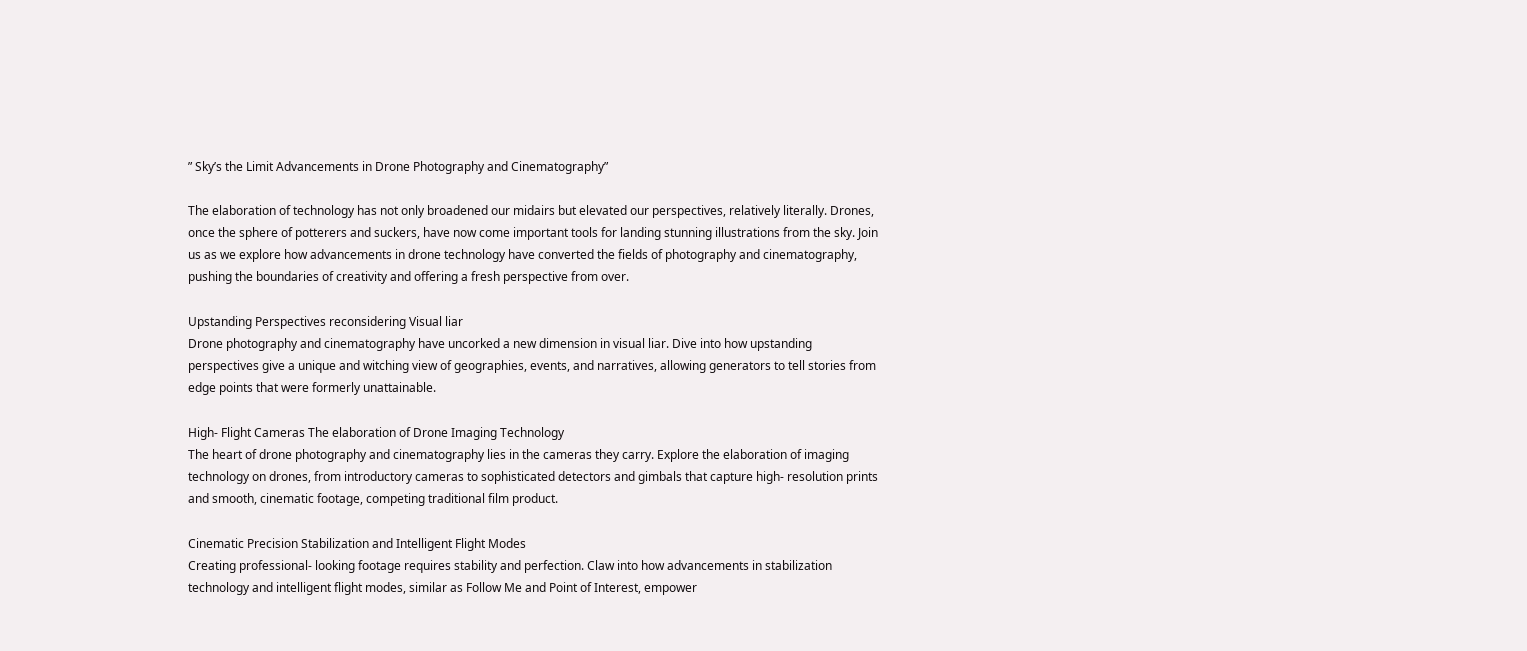” Sky’s the Limit Advancements in Drone Photography and Cinematography”

The elaboration of technology has not only broadened our midairs but elevated our perspectives, relatively literally. Drones, once the sphere of potterers and suckers, have now come important tools for landing stunning illustrations from the sky. Join us as we explore how advancements in drone technology have converted the fields of photography and cinematography, pushing the boundaries of creativity and offering a fresh perspective from over.

Upstanding Perspectives reconsidering Visual liar
Drone photography and cinematography have uncorked a new dimension in visual liar. Dive into how upstanding perspectives give a unique and witching view of geographies, events, and narratives, allowing generators to tell stories from edge points that were formerly unattainable.

High- Flight Cameras The elaboration of Drone Imaging Technology
The heart of drone photography and cinematography lies in the cameras they carry. Explore the elaboration of imaging technology on drones, from introductory cameras to sophisticated detectors and gimbals that capture high- resolution prints and smooth, cinematic footage, competing traditional film product.

Cinematic Precision Stabilization and Intelligent Flight Modes
Creating professional- looking footage requires stability and perfection. Claw into how advancements in stabilization technology and intelligent flight modes, similar as Follow Me and Point of Interest, empower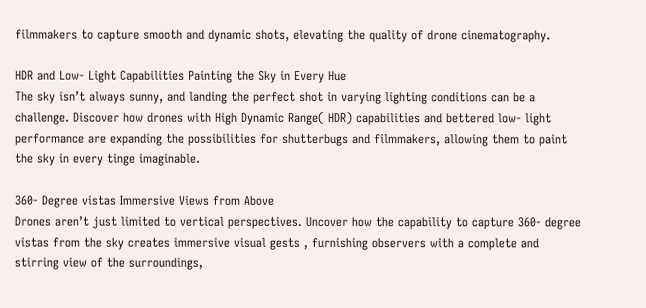filmmakers to capture smooth and dynamic shots, elevating the quality of drone cinematography.

HDR and Low- Light Capabilities Painting the Sky in Every Hue
The sky isn’t always sunny, and landing the perfect shot in varying lighting conditions can be a challenge. Discover how drones with High Dynamic Range( HDR) capabilities and bettered low- light performance are expanding the possibilities for shutterbugs and filmmakers, allowing them to paint the sky in every tinge imaginable.

360- Degree vistas Immersive Views from Above
Drones aren’t just limited to vertical perspectives. Uncover how the capability to capture 360- degree vistas from the sky creates immersive visual gests , furnishing observers with a complete and stirring view of the surroundings,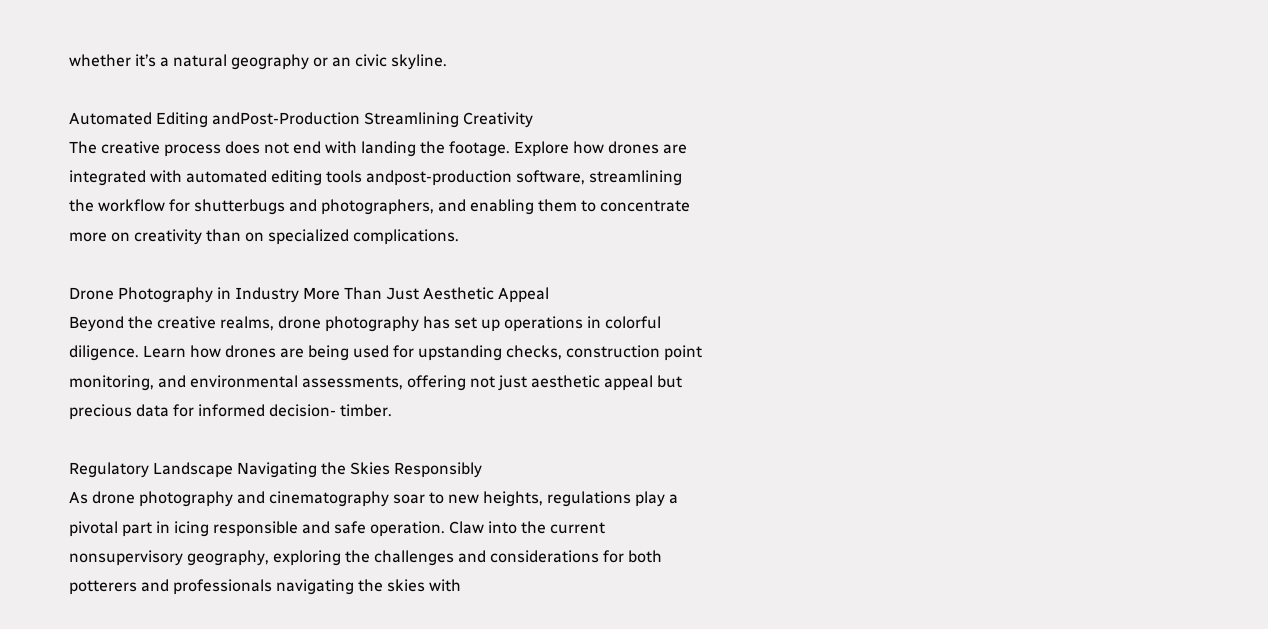whether it’s a natural geography or an civic skyline.

Automated Editing andPost-Production Streamlining Creativity
The creative process does not end with landing the footage. Explore how drones are integrated with automated editing tools andpost-production software, streamlining the workflow for shutterbugs and photographers, and enabling them to concentrate more on creativity than on specialized complications.

Drone Photography in Industry More Than Just Aesthetic Appeal
Beyond the creative realms, drone photography has set up operations in colorful diligence. Learn how drones are being used for upstanding checks, construction point monitoring, and environmental assessments, offering not just aesthetic appeal but precious data for informed decision- timber.

Regulatory Landscape Navigating the Skies Responsibly
As drone photography and cinematography soar to new heights, regulations play a pivotal part in icing responsible and safe operation. Claw into the current nonsupervisory geography, exploring the challenges and considerations for both potterers and professionals navigating the skies with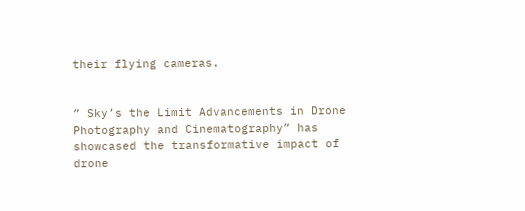their flying cameras.


” Sky’s the Limit Advancements in Drone Photography and Cinematography” has showcased the transformative impact of drone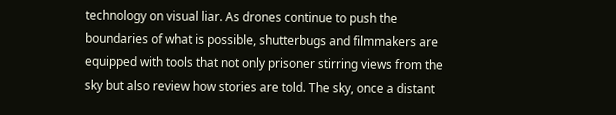technology on visual liar. As drones continue to push the boundaries of what is possible, shutterbugs and filmmakers are equipped with tools that not only prisoner stirring views from the sky but also review how stories are told. The sky, once a distant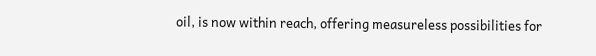oil, is now within reach, offering measureless possibilities for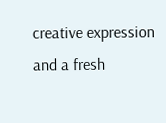creative expression and a fresh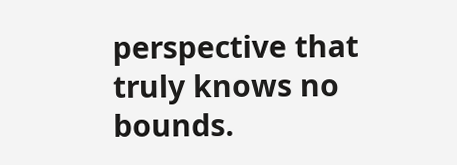perspective that truly knows no bounds.